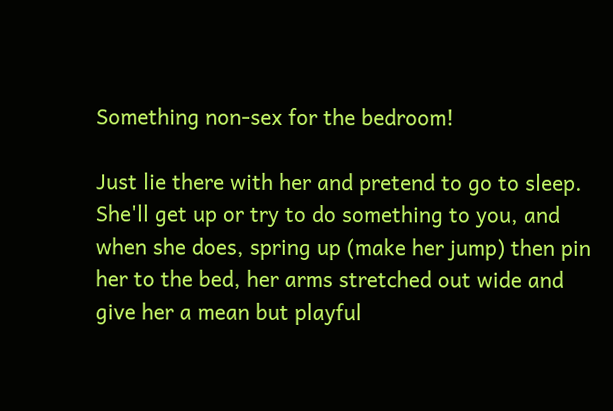Something non-sex for the bedroom!

Just lie there with her and pretend to go to sleep. She'll get up or try to do something to you, and when she does, spring up (make her jump) then pin her to the bed, her arms stretched out wide and give her a mean but playful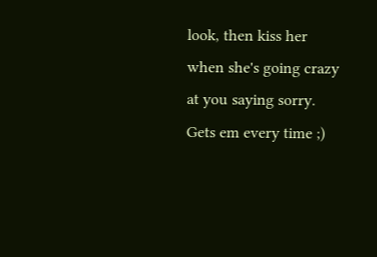look, then kiss her when she's going crazy at you saying sorry. Gets em every time ;)